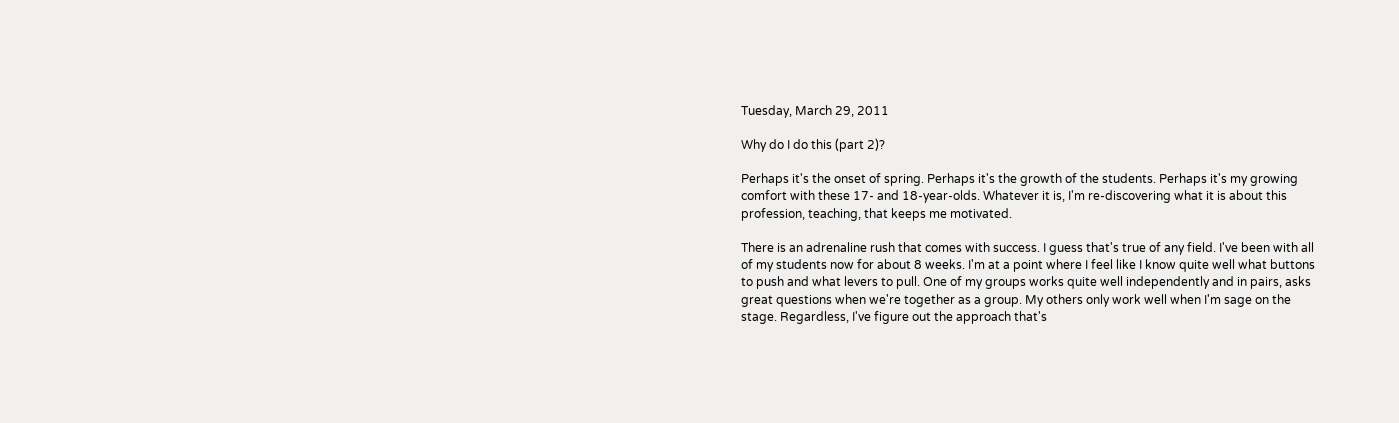Tuesday, March 29, 2011

Why do I do this (part 2)?

Perhaps it's the onset of spring. Perhaps it's the growth of the students. Perhaps it's my growing comfort with these 17- and 18-year-olds. Whatever it is, I'm re-discovering what it is about this profession, teaching, that keeps me motivated.

There is an adrenaline rush that comes with success. I guess that's true of any field. I've been with all of my students now for about 8 weeks. I'm at a point where I feel like I know quite well what buttons to push and what levers to pull. One of my groups works quite well independently and in pairs, asks great questions when we're together as a group. My others only work well when I'm sage on the stage. Regardless, I've figure out the approach that's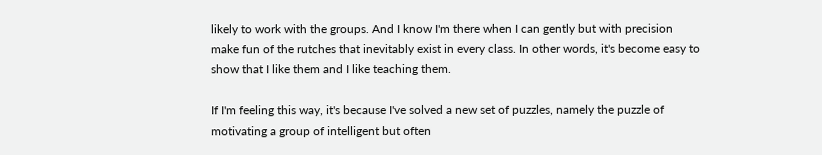likely to work with the groups. And I know I'm there when I can gently but with precision make fun of the rutches that inevitably exist in every class. In other words, it's become easy to show that I like them and I like teaching them.

If I'm feeling this way, it's because I've solved a new set of puzzles, namely the puzzle of motivating a group of intelligent but often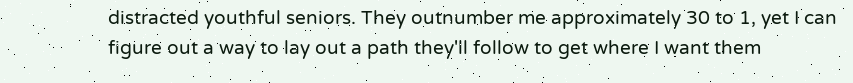distracted youthful seniors. They outnumber me approximately 30 to 1, yet I can figure out a way to lay out a path they'll follow to get where I want them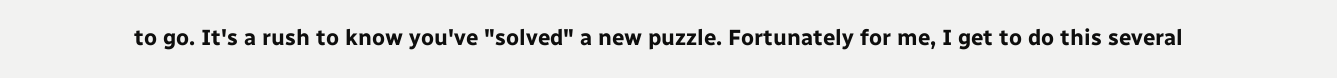to go. It's a rush to know you've "solved" a new puzzle. Fortunately for me, I get to do this several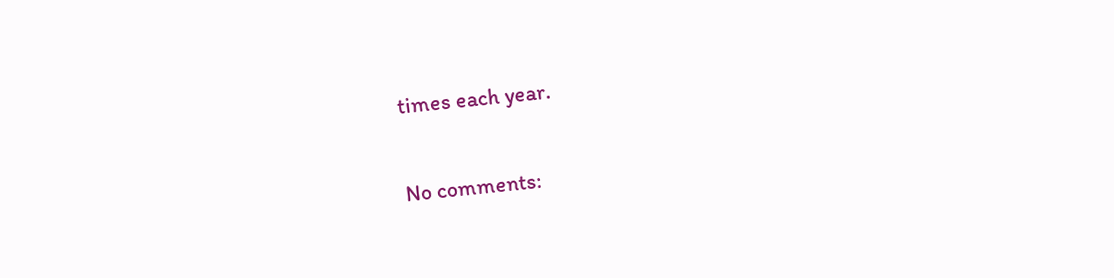times each year.

No comments: